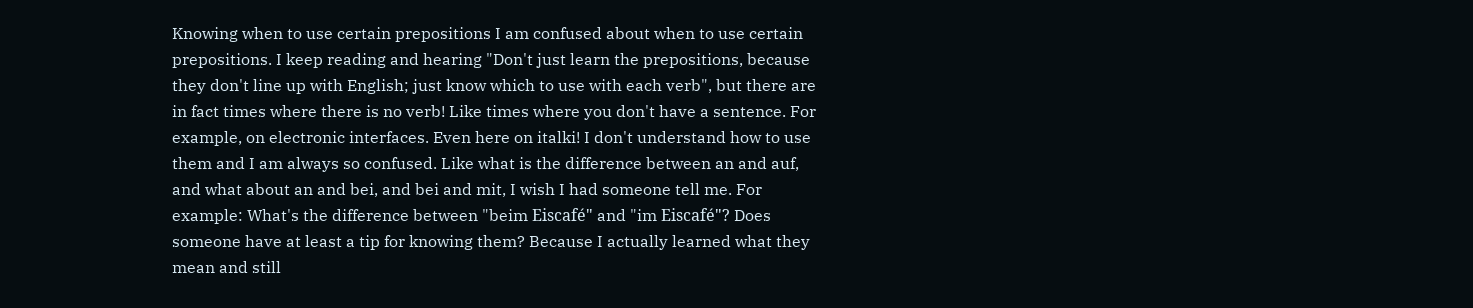Knowing when to use certain prepositions I am confused about when to use certain prepositions. I keep reading and hearing "Don't just learn the prepositions, because they don't line up with English; just know which to use with each verb", but there are in fact times where there is no verb! Like times where you don't have a sentence. For example, on electronic interfaces. Even here on italki! I don't understand how to use them and I am always so confused. Like what is the difference between an and auf, and what about an and bei, and bei and mit, I wish I had someone tell me. For example: What's the difference between "beim Eiscafé" and "im Eiscafé"? Does someone have at least a tip for knowing them? Because I actually learned what they mean and still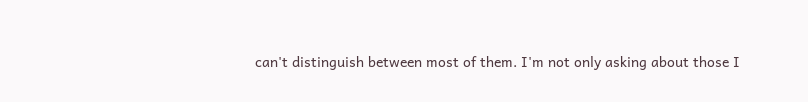can't distinguish between most of them. I'm not only asking about those I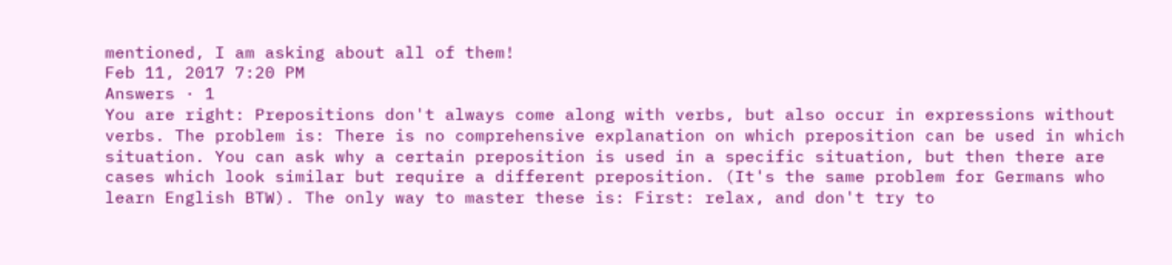mentioned, I am asking about all of them!
Feb 11, 2017 7:20 PM
Answers · 1
You are right: Prepositions don't always come along with verbs, but also occur in expressions without verbs. The problem is: There is no comprehensive explanation on which preposition can be used in which situation. You can ask why a certain preposition is used in a specific situation, but then there are cases which look similar but require a different preposition. (It's the same problem for Germans who learn English BTW). The only way to master these is: First: relax, and don't try to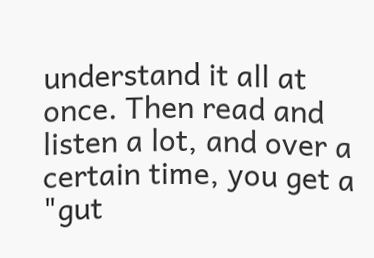understand it all at once. Then read and listen a lot, and over a certain time, you get a "gut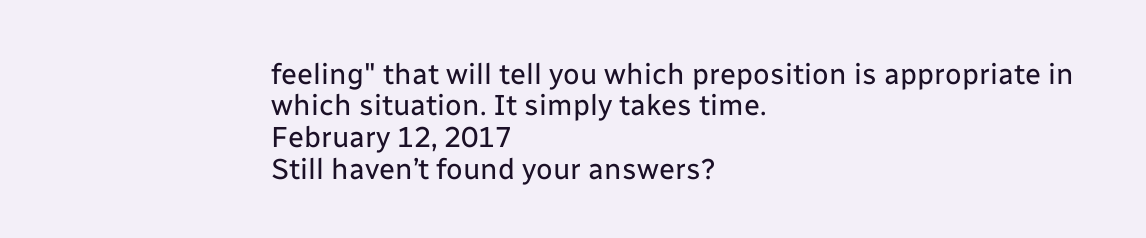feeling" that will tell you which preposition is appropriate in which situation. It simply takes time.
February 12, 2017
Still haven’t found your answers?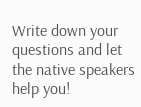Write down your questions and let the native speakers help you!